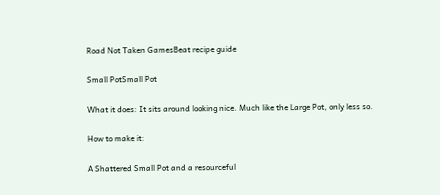Road Not Taken GamesBeat recipe guide

Small PotSmall Pot

What it does: It sits around looking nice. Much like the Large Pot, only less so.

How to make it:

A Shattered Small Pot and a resourceful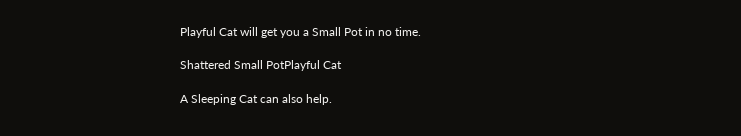Playful Cat will get you a Small Pot in no time.

Shattered Small PotPlayful Cat

A Sleeping Cat can also help.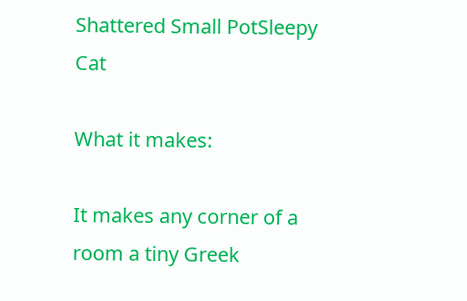Shattered Small PotSleepy Cat

What it makes:

It makes any corner of a room a tiny Greek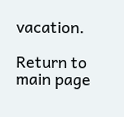vacation.

Return to main page